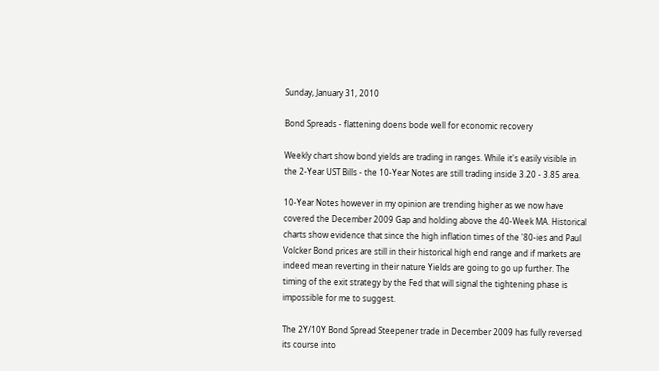Sunday, January 31, 2010

Bond Spreads - flattening doens bode well for economic recovery

Weekly chart show bond yields are trading in ranges. While it's easily visible in the 2-Year UST Bills - the 10-Year Notes are still trading inside 3.20 - 3.85 area.

10-Year Notes however in my opinion are trending higher as we now have covered the December 2009 Gap and holding above the 40-Week MA. Historical charts show evidence that since the high inflation times of the '80-ies and Paul Volcker Bond prices are still in their historical high end range and if markets are indeed mean reverting in their nature Yields are going to go up further. The timing of the exit strategy by the Fed that will signal the tightening phase is impossible for me to suggest.

The 2Y/10Y Bond Spread Steepener trade in December 2009 has fully reversed its course into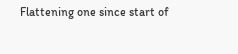Flattening one since start of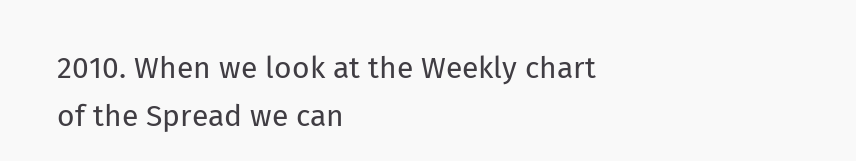2010. When we look at the Weekly chart of the Spread we can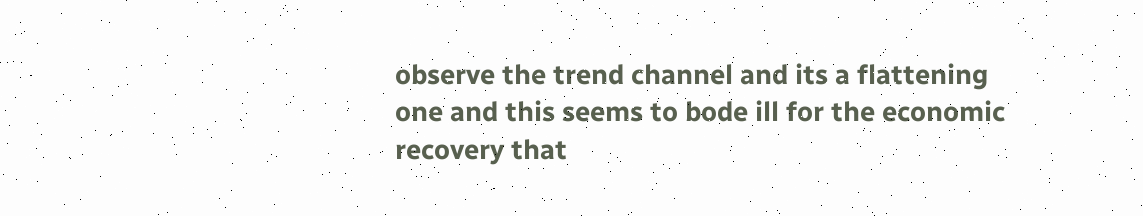observe the trend channel and its a flattening one and this seems to bode ill for the economic recovery that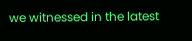we witnessed in the latest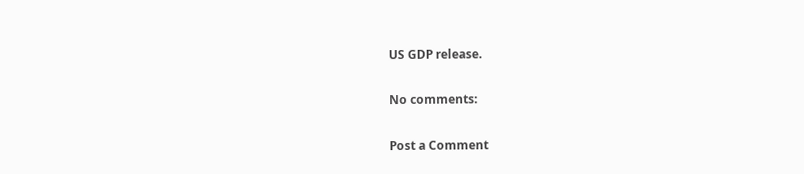US GDP release.

No comments:

Post a Comment